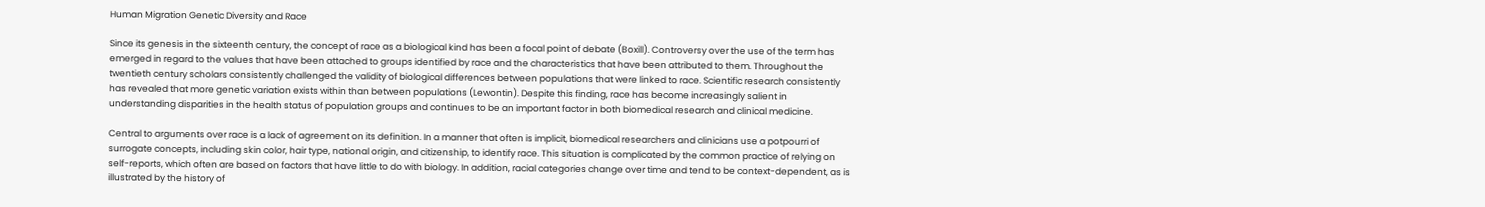Human Migration Genetic Diversity and Race

Since its genesis in the sixteenth century, the concept of race as a biological kind has been a focal point of debate (Boxill). Controversy over the use of the term has emerged in regard to the values that have been attached to groups identified by race and the characteristics that have been attributed to them. Throughout the twentieth century scholars consistently challenged the validity of biological differences between populations that were linked to race. Scientific research consistently has revealed that more genetic variation exists within than between populations (Lewontin). Despite this finding, race has become increasingly salient in understanding disparities in the health status of population groups and continues to be an important factor in both biomedical research and clinical medicine.

Central to arguments over race is a lack of agreement on its definition. In a manner that often is implicit, biomedical researchers and clinicians use a potpourri of surrogate concepts, including skin color, hair type, national origin, and citizenship, to identify race. This situation is complicated by the common practice of relying on self-reports, which often are based on factors that have little to do with biology. In addition, racial categories change over time and tend to be context-dependent, as is illustrated by the history of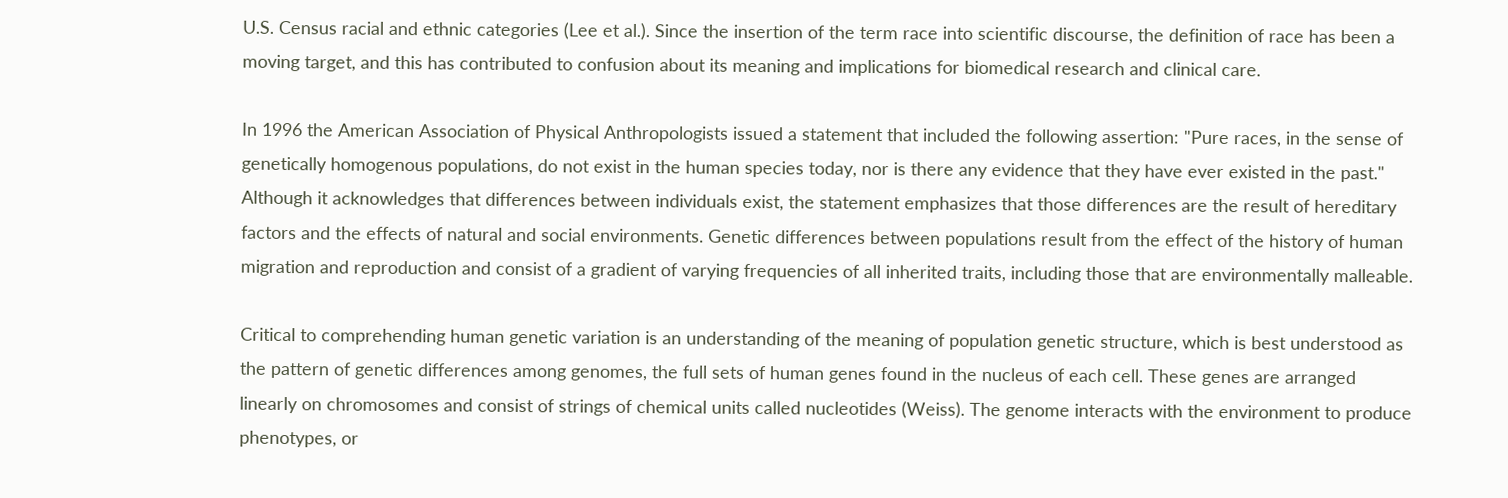U.S. Census racial and ethnic categories (Lee et al.). Since the insertion of the term race into scientific discourse, the definition of race has been a moving target, and this has contributed to confusion about its meaning and implications for biomedical research and clinical care.

In 1996 the American Association of Physical Anthropologists issued a statement that included the following assertion: "Pure races, in the sense of genetically homogenous populations, do not exist in the human species today, nor is there any evidence that they have ever existed in the past." Although it acknowledges that differences between individuals exist, the statement emphasizes that those differences are the result of hereditary factors and the effects of natural and social environments. Genetic differences between populations result from the effect of the history of human migration and reproduction and consist of a gradient of varying frequencies of all inherited traits, including those that are environmentally malleable.

Critical to comprehending human genetic variation is an understanding of the meaning of population genetic structure, which is best understood as the pattern of genetic differences among genomes, the full sets of human genes found in the nucleus of each cell. These genes are arranged linearly on chromosomes and consist of strings of chemical units called nucleotides (Weiss). The genome interacts with the environment to produce phenotypes, or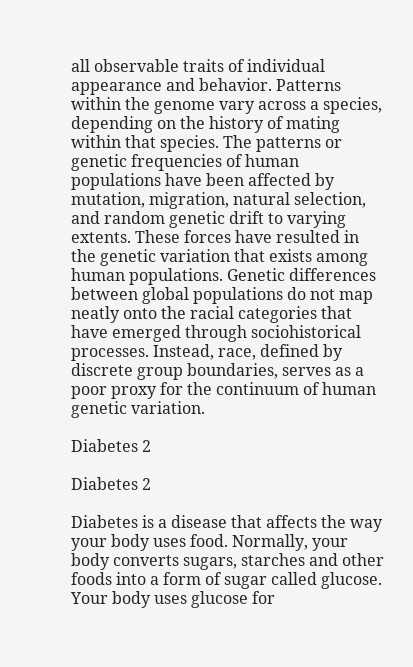all observable traits of individual appearance and behavior. Patterns within the genome vary across a species, depending on the history of mating within that species. The patterns or genetic frequencies of human populations have been affected by mutation, migration, natural selection, and random genetic drift to varying extents. These forces have resulted in the genetic variation that exists among human populations. Genetic differences between global populations do not map neatly onto the racial categories that have emerged through sociohistorical processes. Instead, race, defined by discrete group boundaries, serves as a poor proxy for the continuum of human genetic variation.

Diabetes 2

Diabetes 2

Diabetes is a disease that affects the way your body uses food. Normally, your body converts sugars, starches and other foods into a form of sugar called glucose. Your body uses glucose for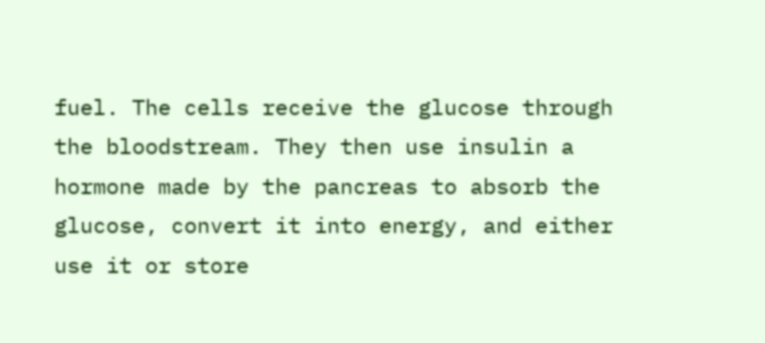fuel. The cells receive the glucose through the bloodstream. They then use insulin a hormone made by the pancreas to absorb the glucose, convert it into energy, and either use it or store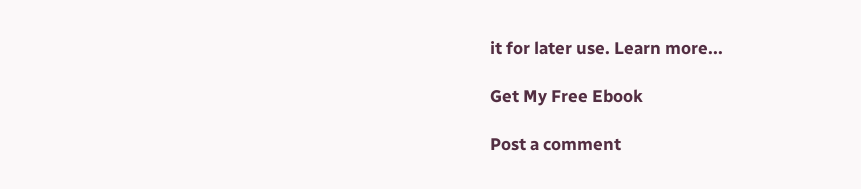it for later use. Learn more...

Get My Free Ebook

Post a comment